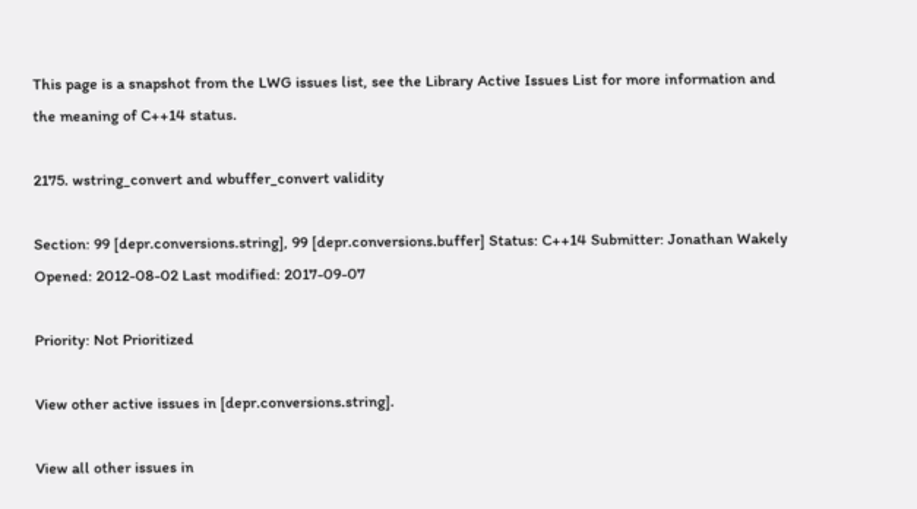This page is a snapshot from the LWG issues list, see the Library Active Issues List for more information and the meaning of C++14 status.

2175. wstring_convert and wbuffer_convert validity

Section: 99 [depr.conversions.string], 99 [depr.conversions.buffer] Status: C++14 Submitter: Jonathan Wakely Opened: 2012-08-02 Last modified: 2017-09-07

Priority: Not Prioritized

View other active issues in [depr.conversions.string].

View all other issues in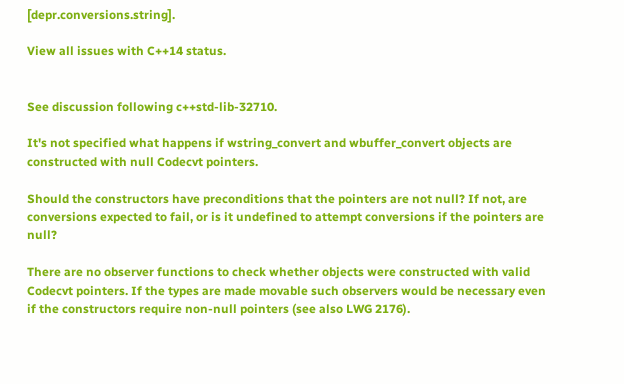[depr.conversions.string].

View all issues with C++14 status.


See discussion following c++std-lib-32710.

It's not specified what happens if wstring_convert and wbuffer_convert objects are constructed with null Codecvt pointers.

Should the constructors have preconditions that the pointers are not null? If not, are conversions expected to fail, or is it undefined to attempt conversions if the pointers are null?

There are no observer functions to check whether objects were constructed with valid Codecvt pointers. If the types are made movable such observers would be necessary even if the constructors require non-null pointers (see also LWG 2176).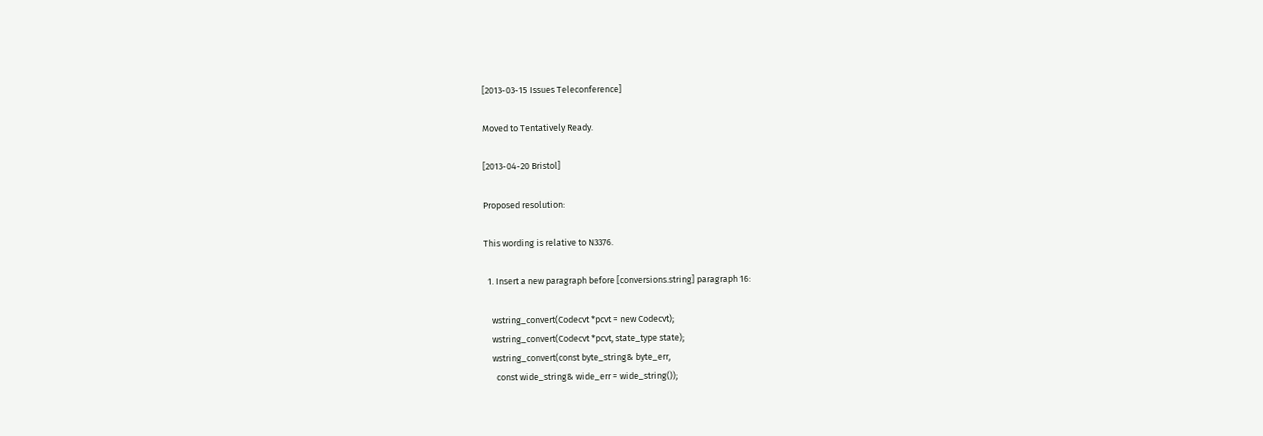[2013-03-15 Issues Teleconference]

Moved to Tentatively Ready.

[2013-04-20 Bristol]

Proposed resolution:

This wording is relative to N3376.

  1. Insert a new paragraph before [conversions.string] paragraph 16:

    wstring_convert(Codecvt *pcvt = new Codecvt);
    wstring_convert(Codecvt *pcvt, state_type state);
    wstring_convert(const byte_string& byte_err,
      const wide_string& wide_err = wide_string());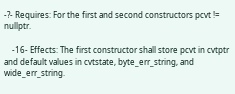-?- Requires: For the first and second constructors pcvt != nullptr.

    -16- Effects: The first constructor shall store pcvt in cvtptr and default values in cvtstate, byte_err_string, and wide_err_string.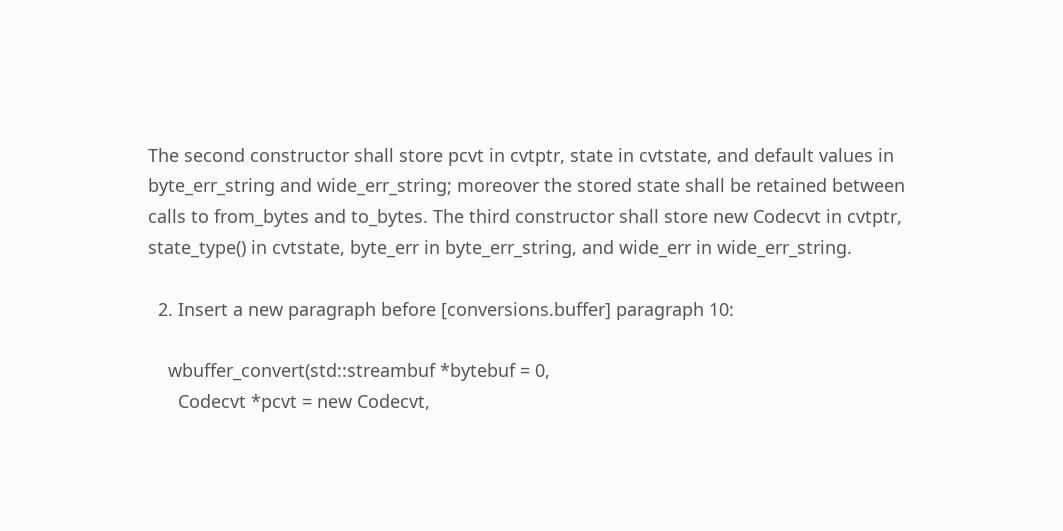The second constructor shall store pcvt in cvtptr, state in cvtstate, and default values in byte_err_string and wide_err_string; moreover the stored state shall be retained between calls to from_bytes and to_bytes. The third constructor shall store new Codecvt in cvtptr, state_type() in cvtstate, byte_err in byte_err_string, and wide_err in wide_err_string.

  2. Insert a new paragraph before [conversions.buffer] paragraph 10:

    wbuffer_convert(std::streambuf *bytebuf = 0,
      Codecvt *pcvt = new Codecvt,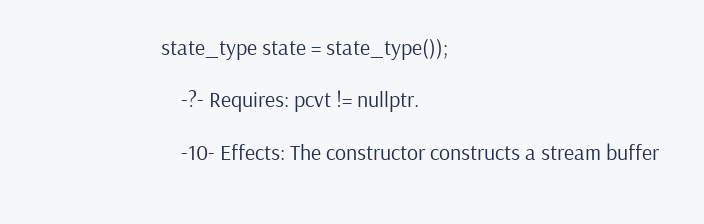state_type state = state_type());

    -?- Requires: pcvt != nullptr.

    -10- Effects: The constructor constructs a stream buffer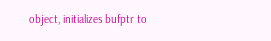object, initializes bufptr to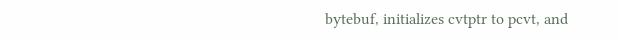bytebuf, initializes cvtptr to pcvt, and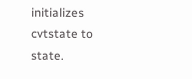initializes cvtstate to state.